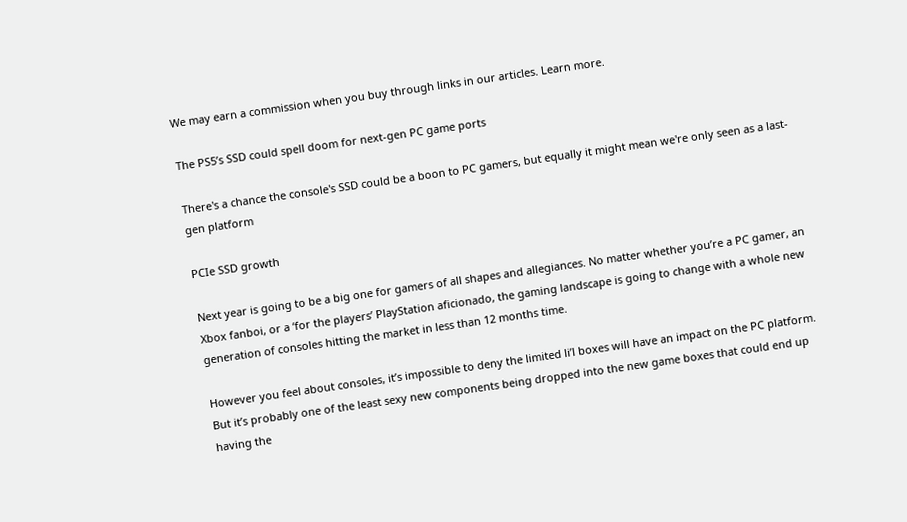We may earn a commission when you buy through links in our articles. Learn more.

The PS5’s SSD could spell doom for next-gen PC game ports

There's a chance the console's SSD could be a boon to PC gamers, but equally it might mean we're only seen as a last-gen platform

PCIe SSD growth

Next year is going to be a big one for gamers of all shapes and allegiances. No matter whether you’re a PC gamer, an Xbox fanboi, or a ‘for the players’ PlayStation aficionado, the gaming landscape is going to change with a whole new generation of consoles hitting the market in less than 12 months time.

However you feel about consoles, it’s impossible to deny the limited li’l boxes will have an impact on the PC platform. But it’s probably one of the least sexy new components being dropped into the new game boxes that could end up having the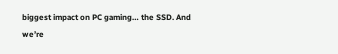biggest impact on PC gaming… the SSD. And we’re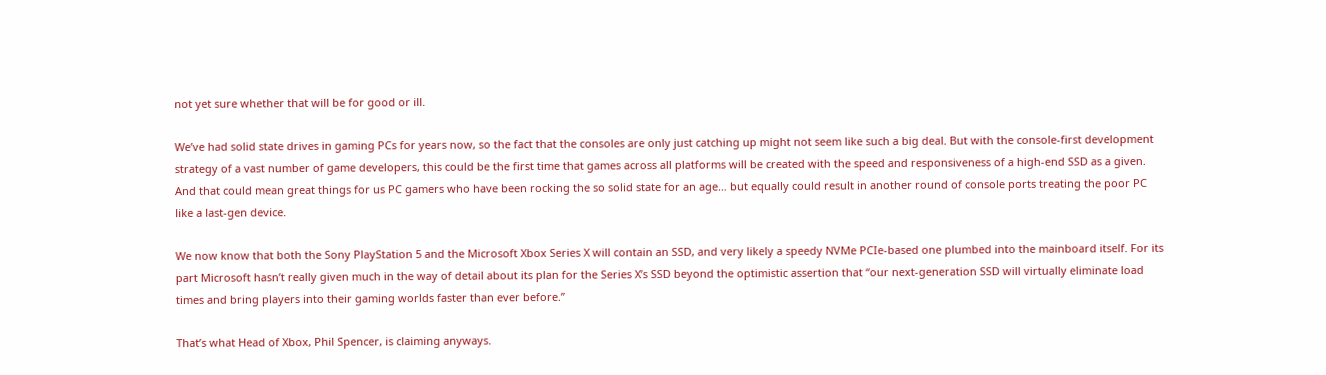not yet sure whether that will be for good or ill.

We’ve had solid state drives in gaming PCs for years now, so the fact that the consoles are only just catching up might not seem like such a big deal. But with the console-first development strategy of a vast number of game developers, this could be the first time that games across all platforms will be created with the speed and responsiveness of a high-end SSD as a given. And that could mean great things for us PC gamers who have been rocking the so solid state for an age… but equally could result in another round of console ports treating the poor PC like a last-gen device.

We now know that both the Sony PlayStation 5 and the Microsoft Xbox Series X will contain an SSD, and very likely a speedy NVMe PCIe-based one plumbed into the mainboard itself. For its part Microsoft hasn’t really given much in the way of detail about its plan for the Series X’s SSD beyond the optimistic assertion that “our next-generation SSD will virtually eliminate load times and bring players into their gaming worlds faster than ever before.”

That’s what Head of Xbox, Phil Spencer, is claiming anyways.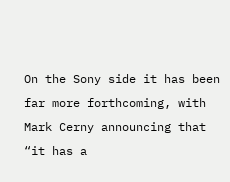On the Sony side it has been far more forthcoming, with Mark Cerny announcing that “it has a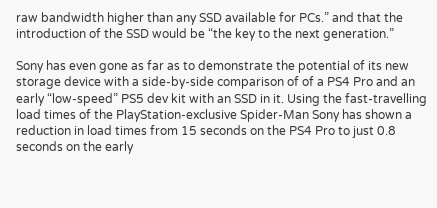raw bandwidth higher than any SSD available for PCs.” and that the introduction of the SSD would be “the key to the next generation.”

Sony has even gone as far as to demonstrate the potential of its new storage device with a side-by-side comparison of of a PS4 Pro and an early “low-speed” PS5 dev kit with an SSD in it. Using the fast-travelling load times of the PlayStation-exclusive Spider-Man Sony has shown a reduction in load times from 15 seconds on the PS4 Pro to just 0.8 seconds on the early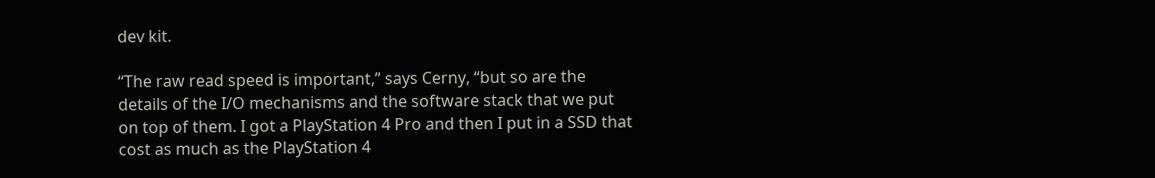dev kit.

“The raw read speed is important,” says Cerny, “but so are the details of the I/O mechanisms and the software stack that we put on top of them. I got a PlayStation 4 Pro and then I put in a SSD that cost as much as the PlayStation 4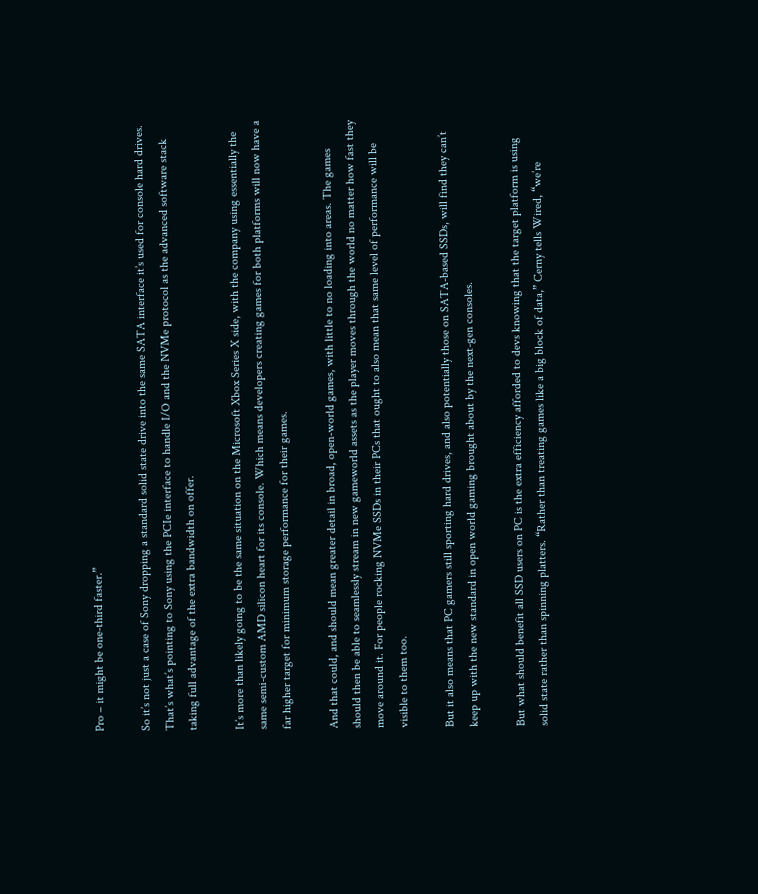Pro – it might be one-third faster.”

So it’s not just a case of Sony dropping a standard solid state drive into the same SATA interface it’s used for console hard drives. That’s what’s pointing to Sony using the PCIe interface to handle I/O and the NVMe protocol as the advanced software stack taking full advantage of the extra bandwidth on offer.

It’s more than likely going to be the same situation on the Microsoft Xbox Series X side, with the company using essentially the same semi-custom AMD silicon heart for its console. Which means developers creating games for both platforms will now have a far higher target for minimum storage performance for their games.

And that could, and should mean greater detail in broad, open-world games, with little to no loading into areas. The games should then be able to seamlessly stream in new gameworld assets as the player moves through the world no matter how fast they move around it. For people rocking NVMe SSDs in their PCs that ought to also mean that same level of performance will be visible to them too.

But it also means that PC gamers still sporting hard drives, and also potentially those on SATA-based SSDs, will find they can’t keep up with the new standard in open world gaming brought about by the next-gen consoles.

But what should benefit all SSD users on PC is the extra efficiency afforded to devs knowing that the target platform is using solid state rather than spinning platters. “Rather than treating games like a big block of data,” Cerny tells Wired, “we’re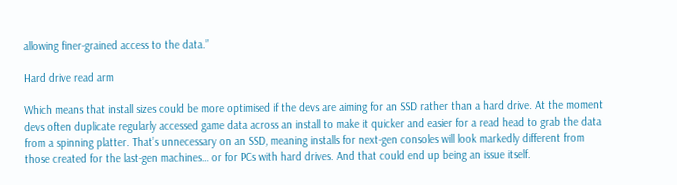allowing finer-grained access to the data.”

Hard drive read arm

Which means that install sizes could be more optimised if the devs are aiming for an SSD rather than a hard drive. At the moment devs often duplicate regularly accessed game data across an install to make it quicker and easier for a read head to grab the data from a spinning platter. That’s unnecessary on an SSD, meaning installs for next-gen consoles will look markedly different from those created for the last-gen machines… or for PCs with hard drives. And that could end up being an issue itself.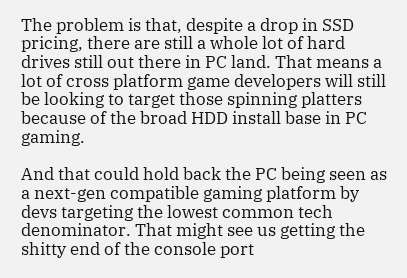The problem is that, despite a drop in SSD pricing, there are still a whole lot of hard drives still out there in PC land. That means a lot of cross platform game developers will still be looking to target those spinning platters because of the broad HDD install base in PC gaming.

And that could hold back the PC being seen as a next-gen compatible gaming platform by devs targeting the lowest common tech denominator. That might see us getting the shitty end of the console port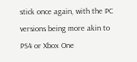stick once again, with the PC versions being more akin to PS4 or Xbox One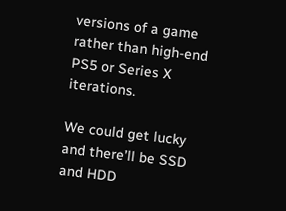versions of a game rather than high-end PS5 or Series X iterations.

We could get lucky and there’ll be SSD and HDD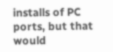installs of PC ports, but that would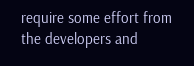require some effort from the developers and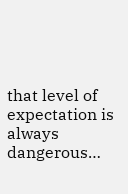that level of expectation is always dangerous…